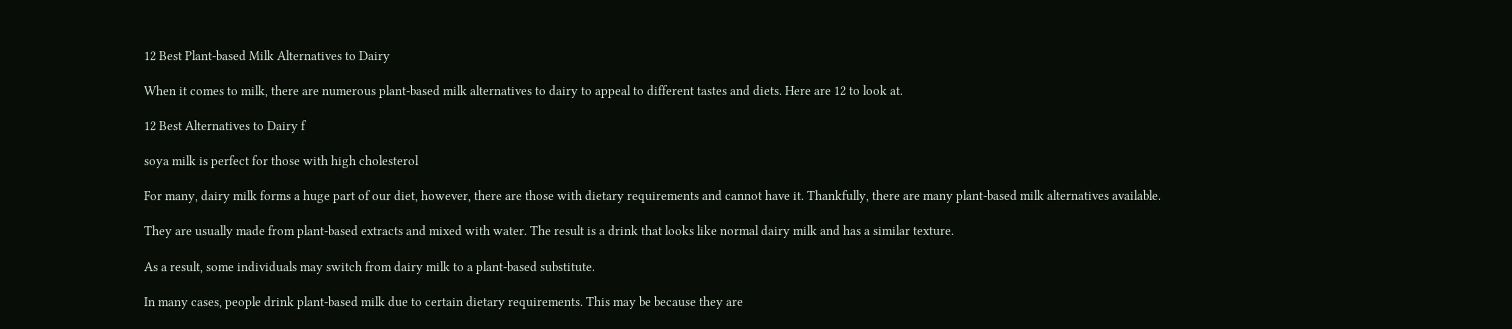12 Best Plant-based Milk Alternatives to Dairy

When it comes to milk, there are numerous plant-based milk alternatives to dairy to appeal to different tastes and diets. Here are 12 to look at.

12 Best Alternatives to Dairy f

soya milk is perfect for those with high cholesterol

For many, dairy milk forms a huge part of our diet, however, there are those with dietary requirements and cannot have it. Thankfully, there are many plant-based milk alternatives available.

They are usually made from plant-based extracts and mixed with water. The result is a drink that looks like normal dairy milk and has a similar texture.

As a result, some individuals may switch from dairy milk to a plant-based substitute.

In many cases, people drink plant-based milk due to certain dietary requirements. This may be because they are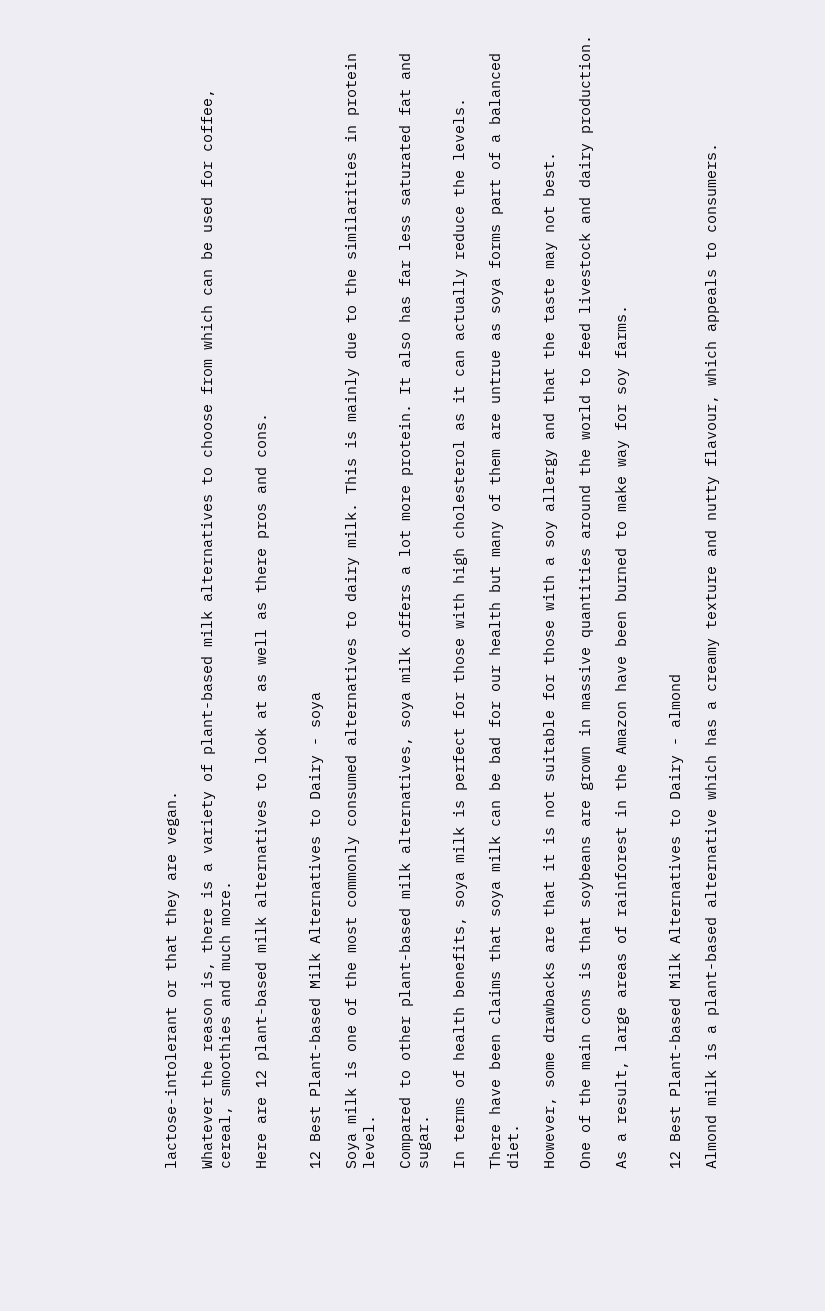lactose-intolerant or that they are vegan.

Whatever the reason is, there is a variety of plant-based milk alternatives to choose from which can be used for coffee, cereal, smoothies and much more.

Here are 12 plant-based milk alternatives to look at as well as there pros and cons.


12 Best Plant-based Milk Alternatives to Dairy - soya

Soya milk is one of the most commonly consumed alternatives to dairy milk. This is mainly due to the similarities in protein level.

Compared to other plant-based milk alternatives, soya milk offers a lot more protein. It also has far less saturated fat and sugar.

In terms of health benefits, soya milk is perfect for those with high cholesterol as it can actually reduce the levels.

There have been claims that soya milk can be bad for our health but many of them are untrue as soya forms part of a balanced diet.

However, some drawbacks are that it is not suitable for those with a soy allergy and that the taste may not best.

One of the main cons is that soybeans are grown in massive quantities around the world to feed livestock and dairy production.

As a result, large areas of rainforest in the Amazon have been burned to make way for soy farms.


12 Best Plant-based Milk Alternatives to Dairy - almond

Almond milk is a plant-based alternative which has a creamy texture and nutty flavour, which appeals to consumers.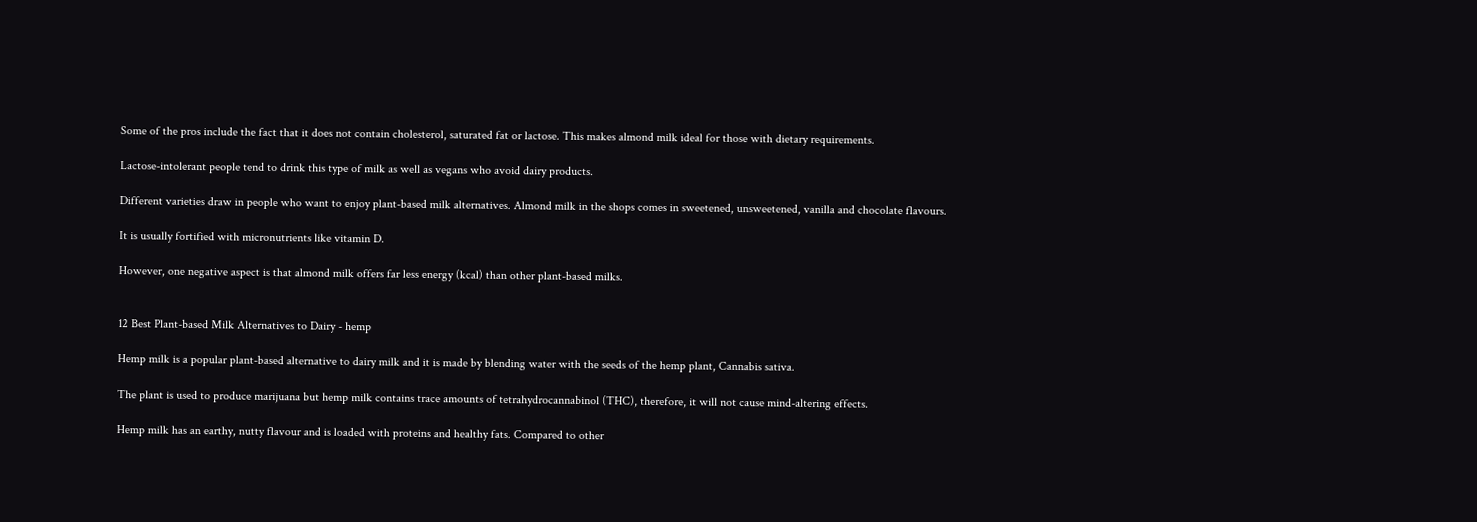Some of the pros include the fact that it does not contain cholesterol, saturated fat or lactose. This makes almond milk ideal for those with dietary requirements.

Lactose-intolerant people tend to drink this type of milk as well as vegans who avoid dairy products.

Different varieties draw in people who want to enjoy plant-based milk alternatives. Almond milk in the shops comes in sweetened, unsweetened, vanilla and chocolate flavours.

It is usually fortified with micronutrients like vitamin D.

However, one negative aspect is that almond milk offers far less energy (kcal) than other plant-based milks.


12 Best Plant-based Milk Alternatives to Dairy - hemp

Hemp milk is a popular plant-based alternative to dairy milk and it is made by blending water with the seeds of the hemp plant, Cannabis sativa.

The plant is used to produce marijuana but hemp milk contains trace amounts of tetrahydrocannabinol (THC), therefore, it will not cause mind-altering effects.

Hemp milk has an earthy, nutty flavour and is loaded with proteins and healthy fats. Compared to other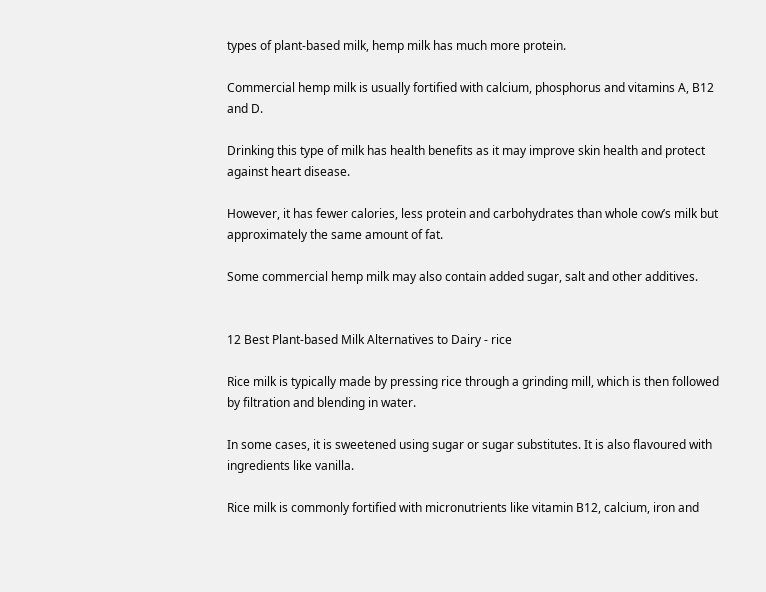types of plant-based milk, hemp milk has much more protein.

Commercial hemp milk is usually fortified with calcium, phosphorus and vitamins A, B12 and D.

Drinking this type of milk has health benefits as it may improve skin health and protect against heart disease.

However, it has fewer calories, less protein and carbohydrates than whole cow’s milk but approximately the same amount of fat.

Some commercial hemp milk may also contain added sugar, salt and other additives.


12 Best Plant-based Milk Alternatives to Dairy - rice

Rice milk is typically made by pressing rice through a grinding mill, which is then followed by filtration and blending in water.

In some cases, it is sweetened using sugar or sugar substitutes. It is also flavoured with ingredients like vanilla.

Rice milk is commonly fortified with micronutrients like vitamin B12, calcium, iron and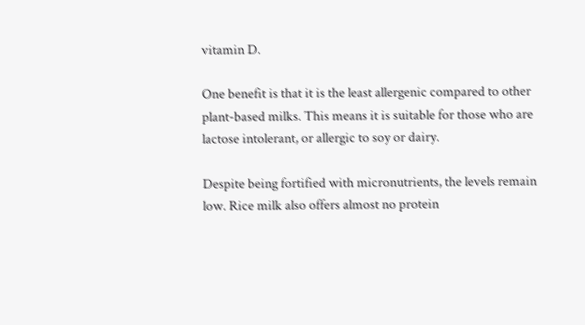vitamin D.

One benefit is that it is the least allergenic compared to other plant-based milks. This means it is suitable for those who are lactose intolerant, or allergic to soy or dairy.

Despite being fortified with micronutrients, the levels remain low. Rice milk also offers almost no protein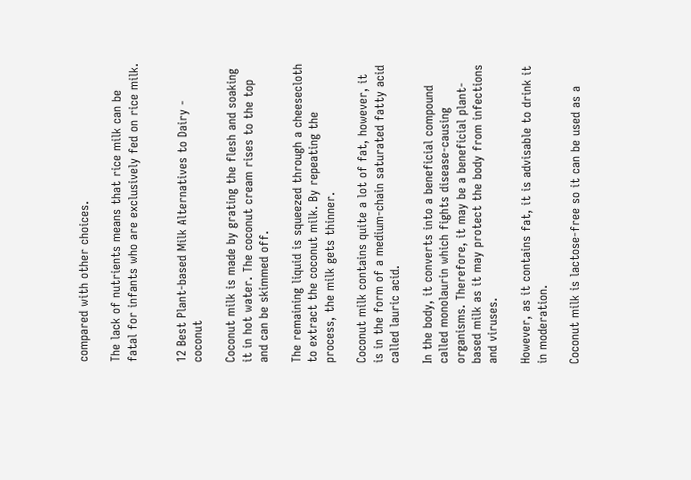compared with other choices.

The lack of nutrients means that rice milk can be fatal for infants who are exclusively fed on rice milk.


12 Best Plant-based Milk Alternatives to Dairy - coconut

Coconut milk is made by grating the flesh and soaking it in hot water. The coconut cream rises to the top and can be skimmed off.

The remaining liquid is squeezed through a cheesecloth to extract the coconut milk. By repeating the process, the milk gets thinner.

Coconut milk contains quite a lot of fat, however, it is in the form of a medium-chain saturated fatty acid called lauric acid.

In the body, it converts into a beneficial compound called monolaurin which fights disease-causing organisms. Therefore, it may be a beneficial plant-based milk as it may protect the body from infections and viruses.

However, as it contains fat, it is advisable to drink it in moderation.

Coconut milk is lactose-free so it can be used as a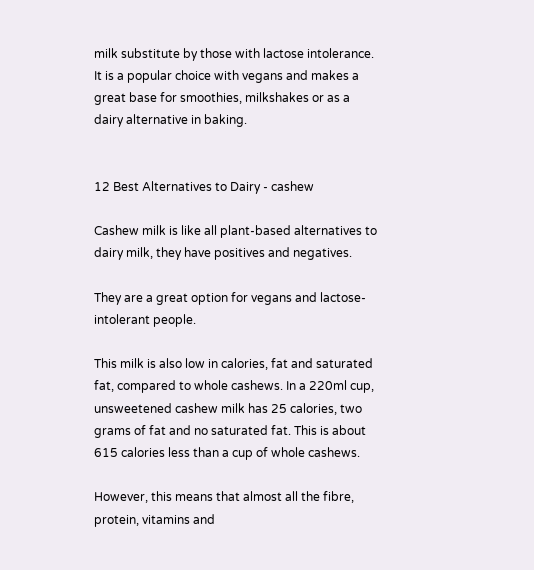milk substitute by those with lactose intolerance. It is a popular choice with vegans and makes a great base for smoothies, milkshakes or as a dairy alternative in baking.


12 Best Alternatives to Dairy - cashew

Cashew milk is like all plant-based alternatives to dairy milk, they have positives and negatives.

They are a great option for vegans and lactose-intolerant people.

This milk is also low in calories, fat and saturated fat, compared to whole cashews. In a 220ml cup, unsweetened cashew milk has 25 calories, two grams of fat and no saturated fat. This is about 615 calories less than a cup of whole cashews.

However, this means that almost all the fibre, protein, vitamins and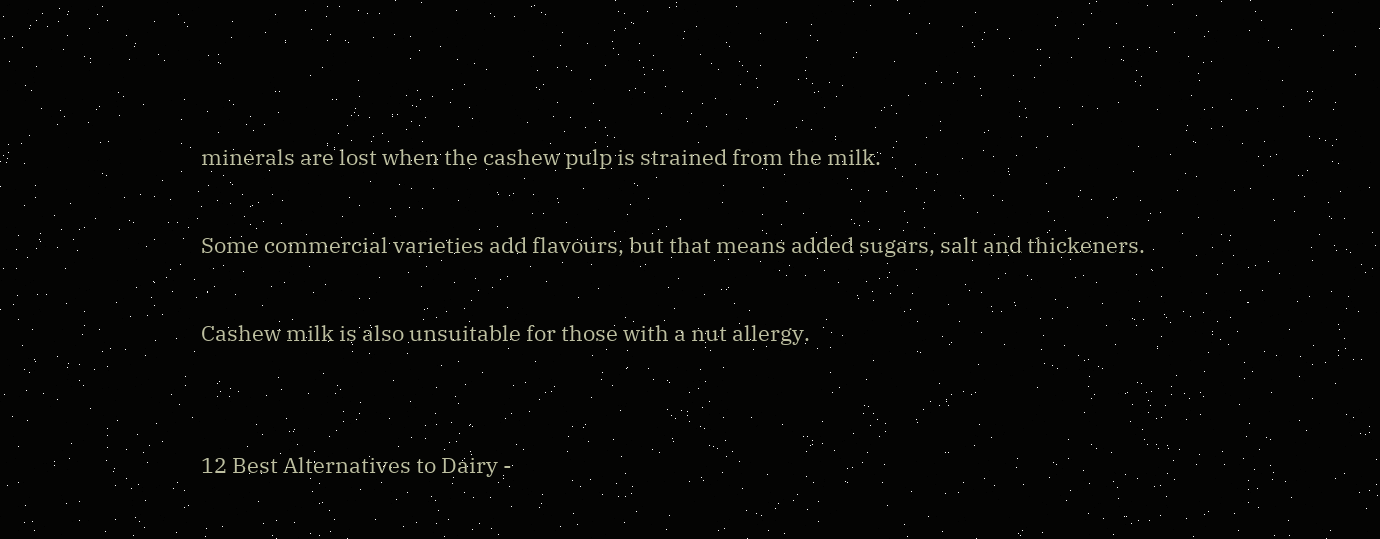minerals are lost when the cashew pulp is strained from the milk.

Some commercial varieties add flavours, but that means added sugars, salt and thickeners.

Cashew milk is also unsuitable for those with a nut allergy.


12 Best Alternatives to Dairy -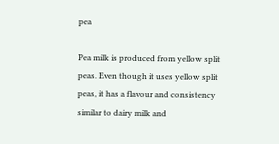pea

Pea milk is produced from yellow split peas. Even though it uses yellow split peas, it has a flavour and consistency similar to dairy milk and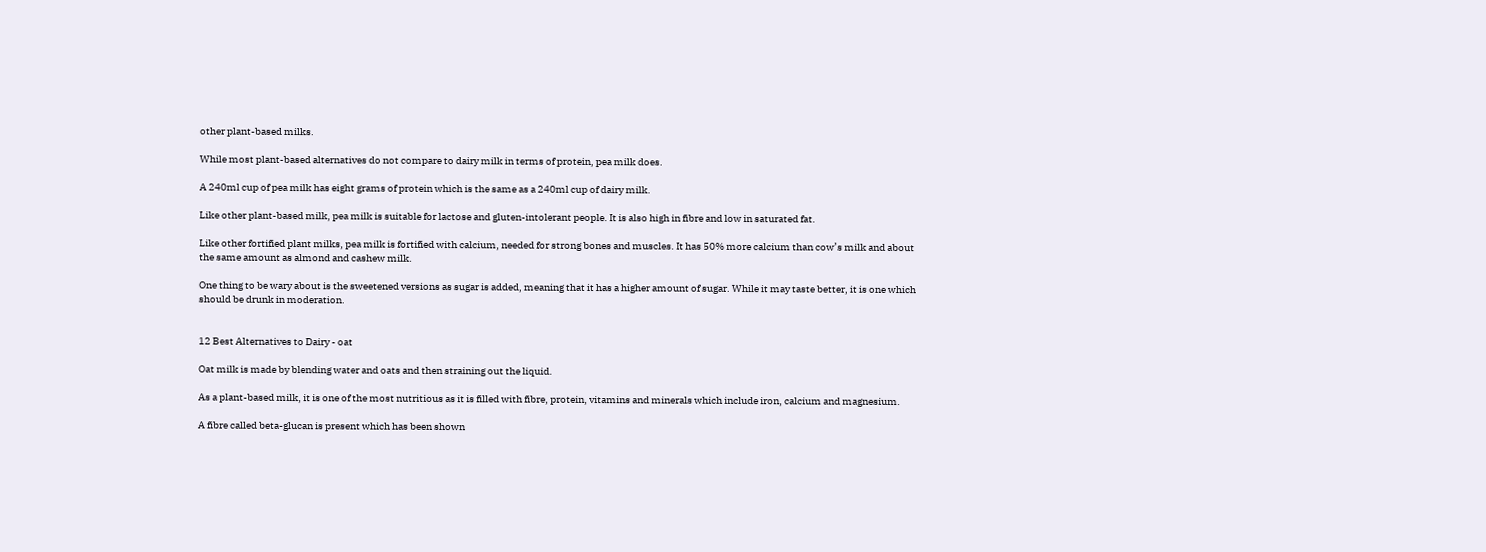other plant-based milks.

While most plant-based alternatives do not compare to dairy milk in terms of protein, pea milk does.

A 240ml cup of pea milk has eight grams of protein which is the same as a 240ml cup of dairy milk.

Like other plant-based milk, pea milk is suitable for lactose and gluten-intolerant people. It is also high in fibre and low in saturated fat.

Like other fortified plant milks, pea milk is fortified with calcium, needed for strong bones and muscles. It has 50% more calcium than cow’s milk and about the same amount as almond and cashew milk.

One thing to be wary about is the sweetened versions as sugar is added, meaning that it has a higher amount of sugar. While it may taste better, it is one which should be drunk in moderation.


12 Best Alternatives to Dairy - oat

Oat milk is made by blending water and oats and then straining out the liquid.

As a plant-based milk, it is one of the most nutritious as it is filled with fibre, protein, vitamins and minerals which include iron, calcium and magnesium.

A fibre called beta-glucan is present which has been shown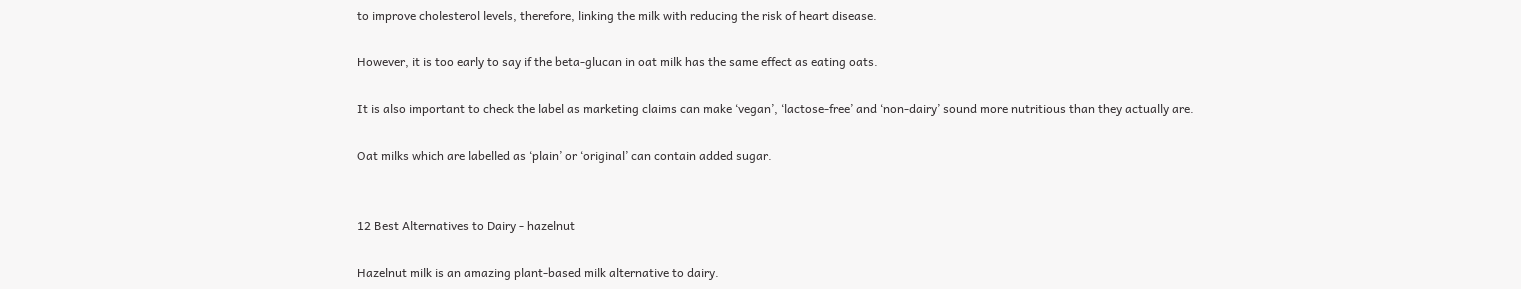to improve cholesterol levels, therefore, linking the milk with reducing the risk of heart disease.

However, it is too early to say if the beta-glucan in oat milk has the same effect as eating oats.

It is also important to check the label as marketing claims can make ‘vegan’, ‘lactose-free’ and ‘non-dairy’ sound more nutritious than they actually are.

Oat milks which are labelled as ‘plain’ or ‘original’ can contain added sugar.


12 Best Alternatives to Dairy - hazelnut

Hazelnut milk is an amazing plant-based milk alternative to dairy.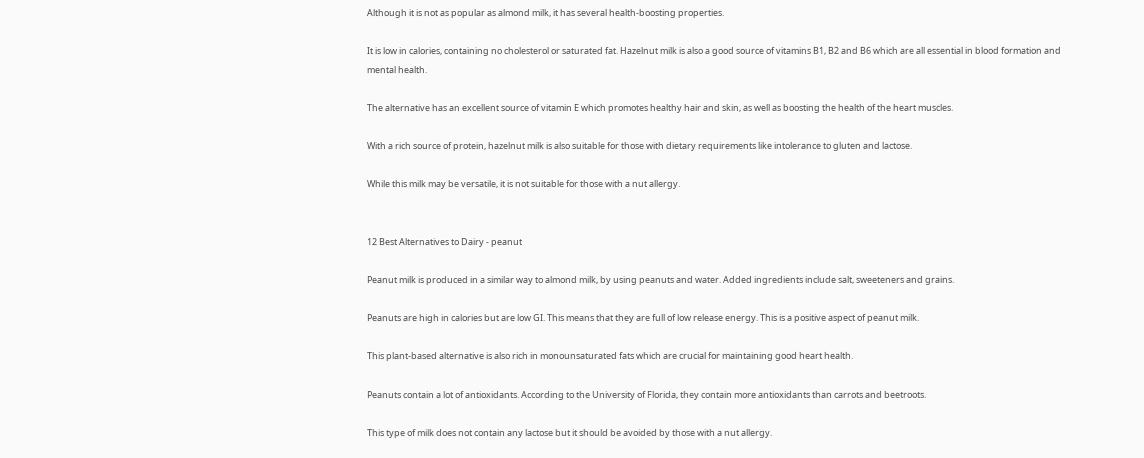Although it is not as popular as almond milk, it has several health-boosting properties.

It is low in calories, containing no cholesterol or saturated fat. Hazelnut milk is also a good source of vitamins B1, B2 and B6 which are all essential in blood formation and mental health.

The alternative has an excellent source of vitamin E which promotes healthy hair and skin, as well as boosting the health of the heart muscles.

With a rich source of protein, hazelnut milk is also suitable for those with dietary requirements like intolerance to gluten and lactose.

While this milk may be versatile, it is not suitable for those with a nut allergy.


12 Best Alternatives to Dairy - peanut

Peanut milk is produced in a similar way to almond milk, by using peanuts and water. Added ingredients include salt, sweeteners and grains.

Peanuts are high in calories but are low GI. This means that they are full of low release energy. This is a positive aspect of peanut milk.

This plant-based alternative is also rich in monounsaturated fats which are crucial for maintaining good heart health.

Peanuts contain a lot of antioxidants. According to the University of Florida, they contain more antioxidants than carrots and beetroots.

This type of milk does not contain any lactose but it should be avoided by those with a nut allergy.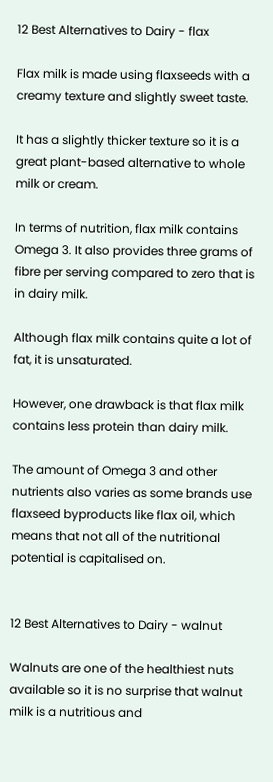12 Best Alternatives to Dairy - flax

Flax milk is made using flaxseeds with a creamy texture and slightly sweet taste.

It has a slightly thicker texture so it is a great plant-based alternative to whole milk or cream.

In terms of nutrition, flax milk contains Omega 3. It also provides three grams of fibre per serving compared to zero that is in dairy milk.

Although flax milk contains quite a lot of fat, it is unsaturated.

However, one drawback is that flax milk contains less protein than dairy milk.

The amount of Omega 3 and other nutrients also varies as some brands use flaxseed byproducts like flax oil, which means that not all of the nutritional potential is capitalised on.


12 Best Alternatives to Dairy - walnut

Walnuts are one of the healthiest nuts available so it is no surprise that walnut milk is a nutritious and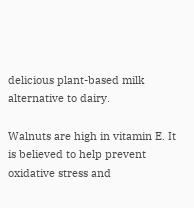delicious plant-based milk alternative to dairy.

Walnuts are high in vitamin E. It is believed to help prevent oxidative stress and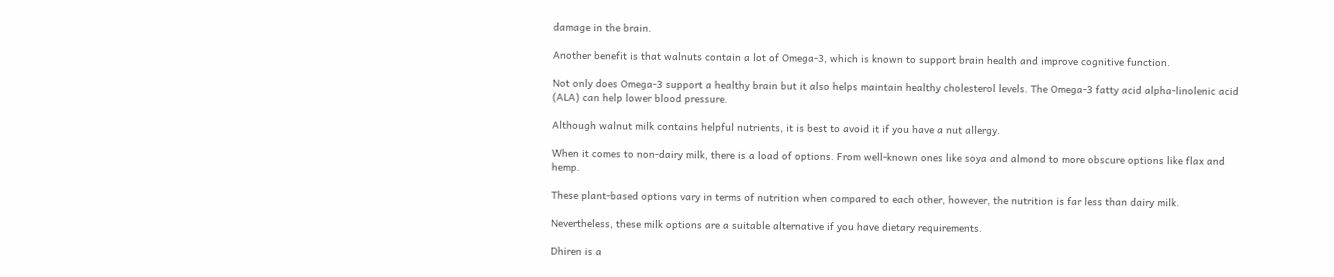damage in the brain.

Another benefit is that walnuts contain a lot of Omega-3, which is known to support brain health and improve cognitive function.

Not only does Omega-3 support a healthy brain but it also helps maintain healthy cholesterol levels. The Omega-3 fatty acid alpha-linolenic acid (ALA) can help lower blood pressure.

Although walnut milk contains helpful nutrients, it is best to avoid it if you have a nut allergy.

When it comes to non-dairy milk, there is a load of options. From well-known ones like soya and almond to more obscure options like flax and hemp.

These plant-based options vary in terms of nutrition when compared to each other, however, the nutrition is far less than dairy milk.

Nevertheless, these milk options are a suitable alternative if you have dietary requirements.

Dhiren is a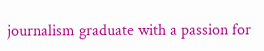journalism graduate with a passion for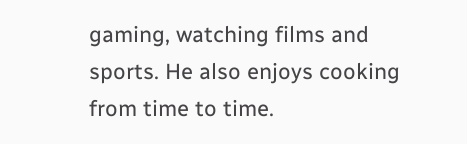gaming, watching films and sports. He also enjoys cooking from time to time.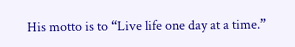His motto is to “Live life one day at a time.”